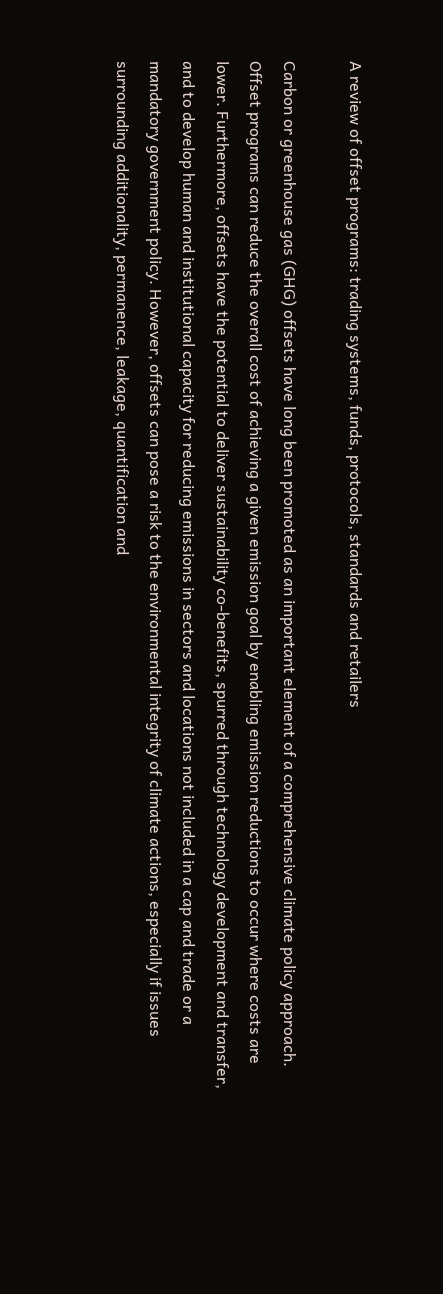A review of offset programs: trading systems, funds, protocols, standards and retailers

Carbon or greenhouse gas (GHG) offsets have long been promoted as an important element of a comprehensive climate policy approach. Offset programs can reduce the overall cost of achieving a given emission goal by enabling emission reductions to occur where costs are lower. Furthermore, offsets have the potential to deliver sustainability co-benefits, spurred through technology development and transfer, and to develop human and institutional capacity for reducing emissions in sectors and locations not included in a cap and trade or a mandatory government policy. However, offsets can pose a risk to the environmental integrity of climate actions, especially if issues surrounding additionality, permanence, leakage, quantification and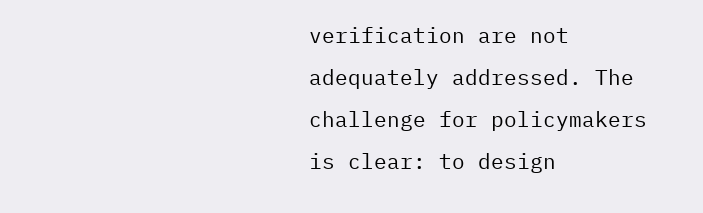verification are not adequately addressed. The challenge for policymakers is clear: to design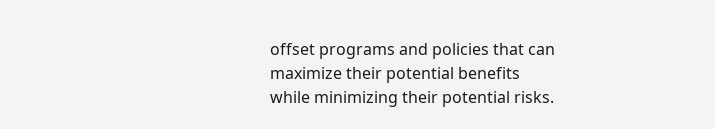offset programs and policies that can maximize their potential benefits while minimizing their potential risks.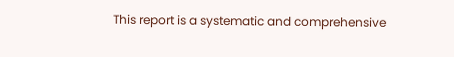This report is a systematic and comprehensive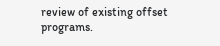review of existing offset programs.